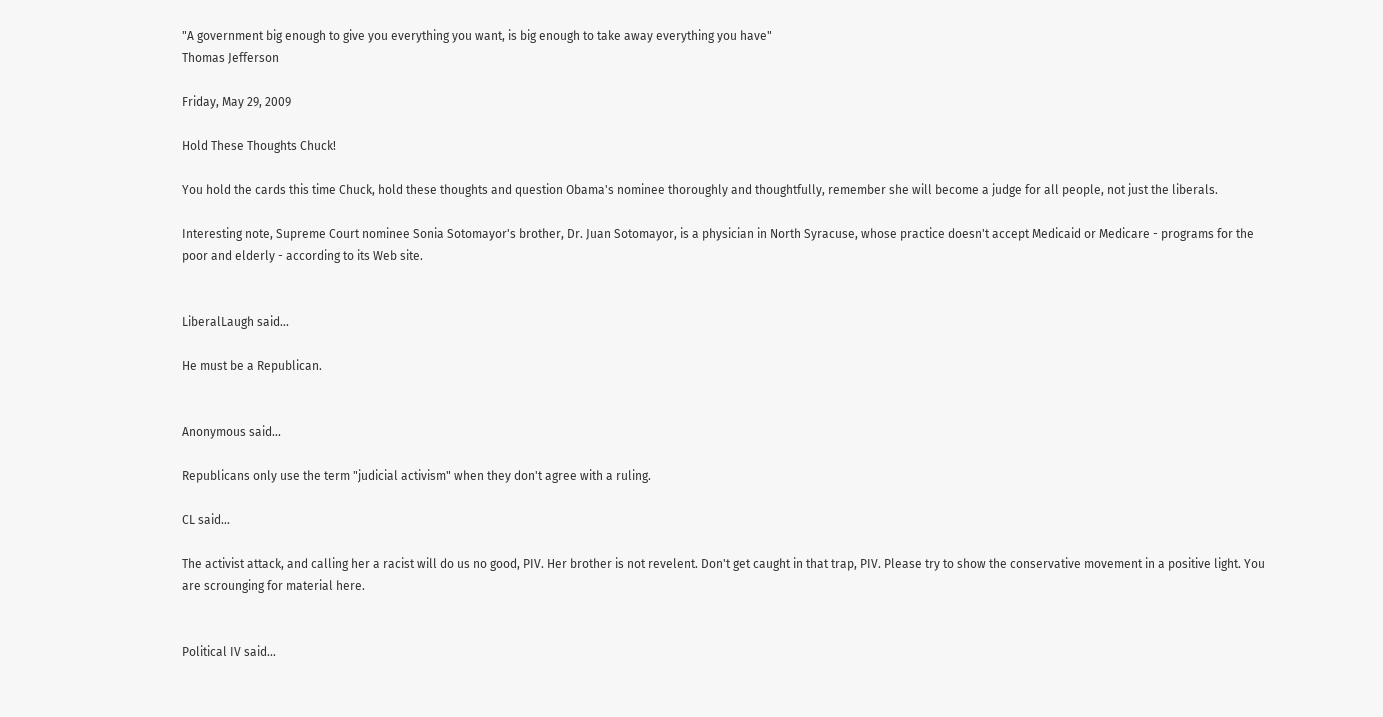"A government big enough to give you everything you want, is big enough to take away everything you have"
Thomas Jefferson

Friday, May 29, 2009

Hold These Thoughts Chuck!

You hold the cards this time Chuck, hold these thoughts and question Obama's nominee thoroughly and thoughtfully, remember she will become a judge for all people, not just the liberals.

Interesting note, Supreme Court nominee Sonia Sotomayor's brother, Dr. Juan Sotomayor, is a physician in North Syracuse, whose practice doesn't accept Medicaid or Medicare - programs for the poor and elderly - according to its Web site.


LiberalLaugh said...

He must be a Republican.


Anonymous said...

Republicans only use the term "judicial activism" when they don't agree with a ruling.

CL said...

The activist attack, and calling her a racist will do us no good, PIV. Her brother is not revelent. Don't get caught in that trap, PIV. Please try to show the conservative movement in a positive light. You are scrounging for material here.


Political IV said...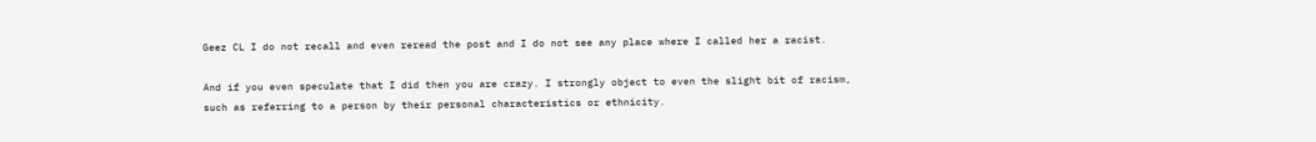Geez CL I do not recall and even reread the post and I do not see any place where I called her a racist.

And if you even speculate that I did then you are crazy. I strongly object to even the slight bit of racism, such as referring to a person by their personal characteristics or ethnicity.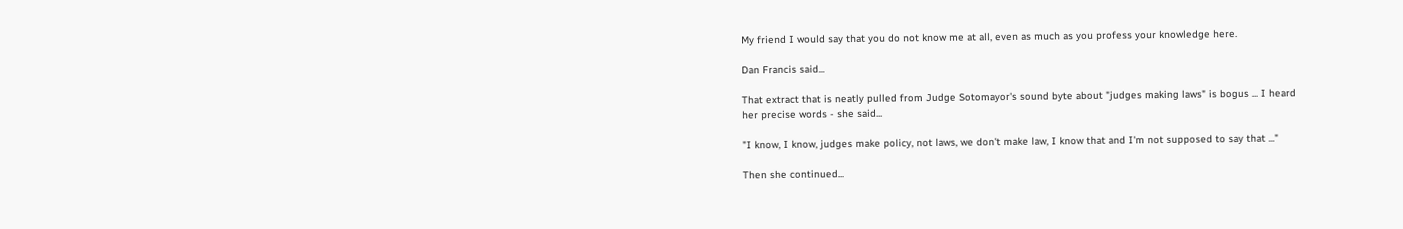My friend I would say that you do not know me at all, even as much as you profess your knowledge here.

Dan Francis said...

That extract that is neatly pulled from Judge Sotomayor's sound byte about "judges making laws" is bogus ... I heard her precise words - she said...

"I know, I know, judges make policy, not laws, we don't make law, I know that and I'm not supposed to say that ..."

Then she continued...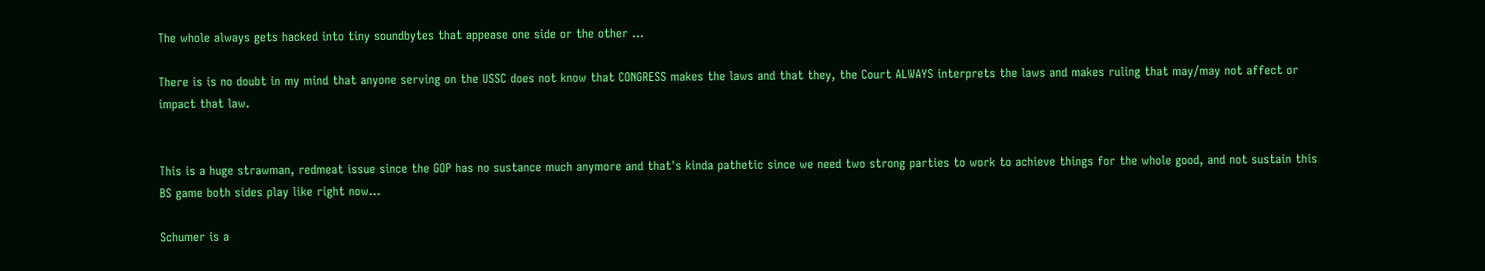The whole always gets hacked into tiny soundbytes that appease one side or the other ...

There is is no doubt in my mind that anyone serving on the USSC does not know that CONGRESS makes the laws and that they, the Court ALWAYS interprets the laws and makes ruling that may/may not affect or impact that law.


This is a huge strawman, redmeat issue since the GOP has no sustance much anymore and that's kinda pathetic since we need two strong parties to work to achieve things for the whole good, and not sustain this BS game both sides play like right now...

Schumer is a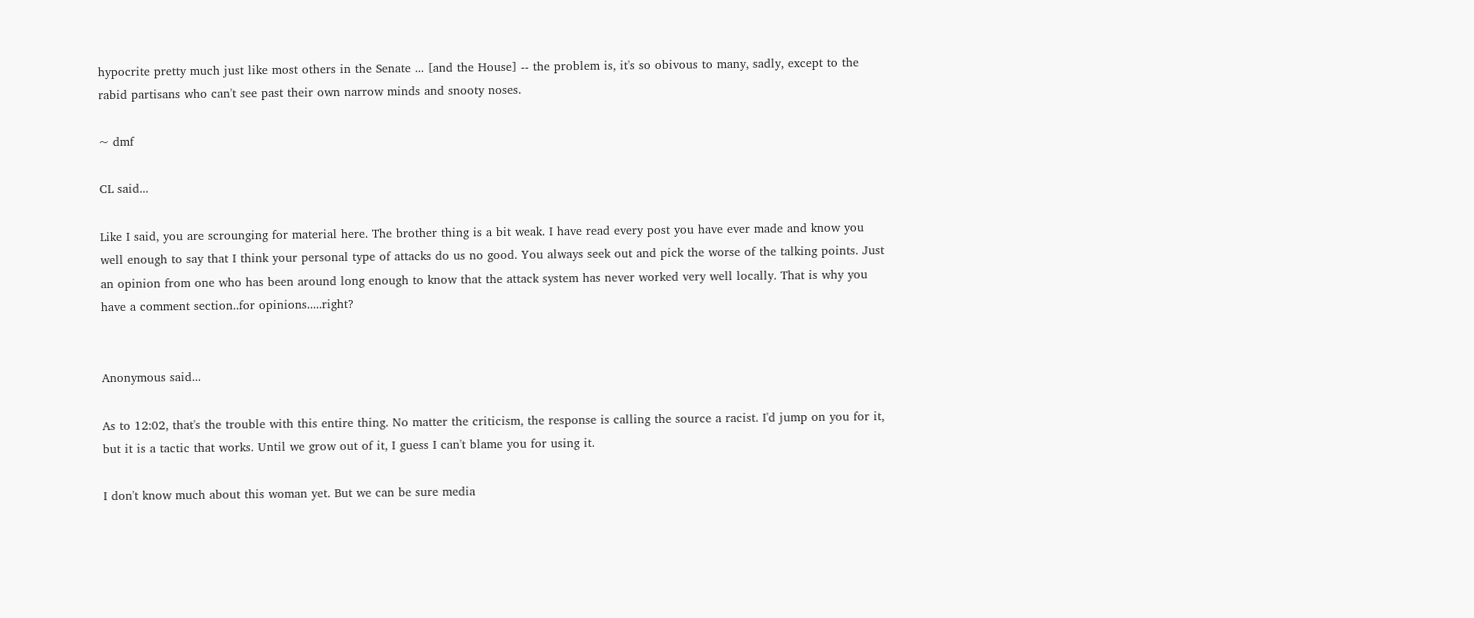hypocrite pretty much just like most others in the Senate ... [and the House] -- the problem is, it's so obivous to many, sadly, except to the rabid partisans who can't see past their own narrow minds and snooty noses.

~ dmf

CL said...

Like I said, you are scrounging for material here. The brother thing is a bit weak. I have read every post you have ever made and know you well enough to say that I think your personal type of attacks do us no good. You always seek out and pick the worse of the talking points. Just an opinion from one who has been around long enough to know that the attack system has never worked very well locally. That is why you have a comment section..for opinions.....right?


Anonymous said...

As to 12:02, that's the trouble with this entire thing. No matter the criticism, the response is calling the source a racist. I'd jump on you for it, but it is a tactic that works. Until we grow out of it, I guess I can't blame you for using it.

I don't know much about this woman yet. But we can be sure media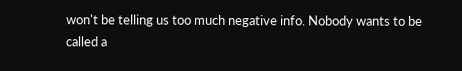won't be telling us too much negative info. Nobody wants to be called a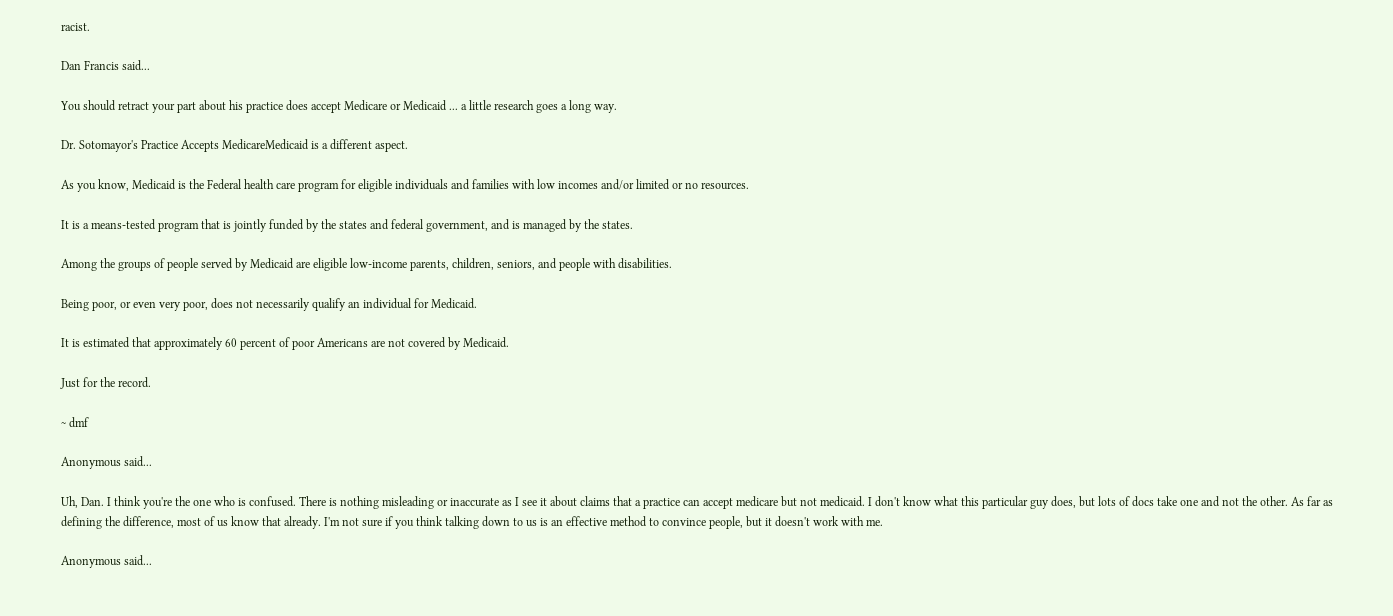racist.

Dan Francis said...

You should retract your part about his practice does accept Medicare or Medicaid ... a little research goes a long way.

Dr. Sotomayor's Practice Accepts MedicareMedicaid is a different aspect.

As you know, Medicaid is the Federal health care program for eligible individuals and families with low incomes and/or limited or no resources.

It is a means-tested program that is jointly funded by the states and federal government, and is managed by the states.

Among the groups of people served by Medicaid are eligible low-income parents, children, seniors, and people with disabilities.

Being poor, or even very poor, does not necessarily qualify an individual for Medicaid.

It is estimated that approximately 60 percent of poor Americans are not covered by Medicaid.

Just for the record.

~ dmf

Anonymous said...

Uh, Dan. I think you're the one who is confused. There is nothing misleading or inaccurate as I see it about claims that a practice can accept medicare but not medicaid. I don't know what this particular guy does, but lots of docs take one and not the other. As far as defining the difference, most of us know that already. I'm not sure if you think talking down to us is an effective method to convince people, but it doesn't work with me.

Anonymous said...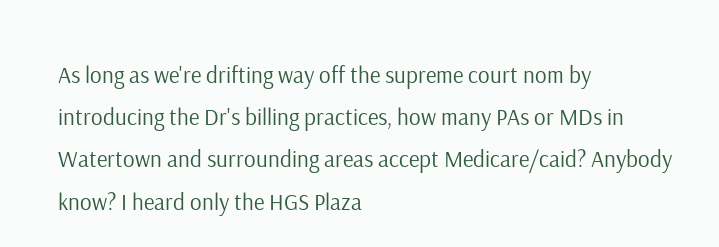As long as we're drifting way off the supreme court nom by introducing the Dr's billing practices, how many PAs or MDs in Watertown and surrounding areas accept Medicare/caid? Anybody know? I heard only the HGS Plaza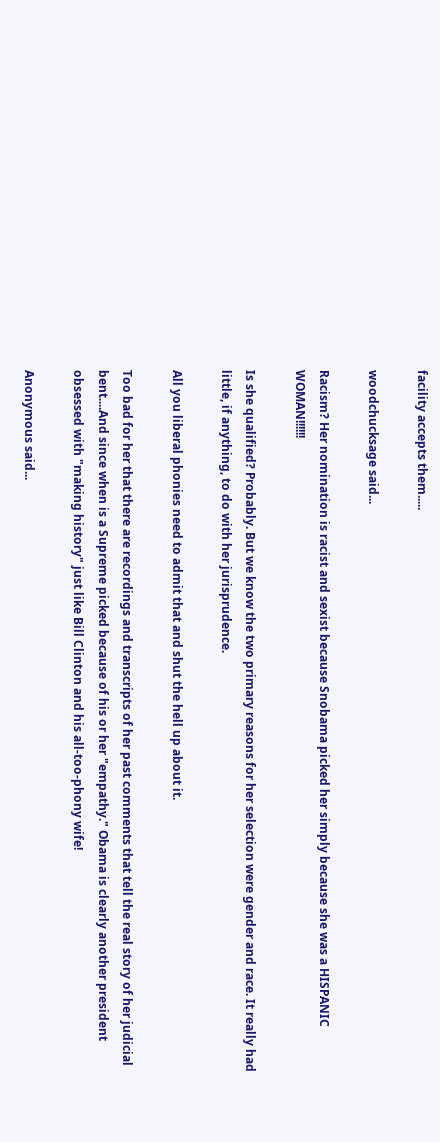facility accepts them.....

woodchucksage said...

Racism? Her nomination is racist and sexist because Snobama picked her simply because she was a HISPANIC WOMAN!!!!!!

Is she qualified? Probably. But we know the two primary reasons for her selection were gender and race. It really had little, if anything, to do with her jurisprudence.

All you liberal phonies need to admit that and shut the hell up about it.

Too bad for her that there are recordings and transcripts of her past comments that tell the real story of her judicial bent....And since when is a Supreme picked because of his or her "empathy." Obama is clearly another president obsessed with "making history" just like Bill Clinton and his all-too-phony wife!

Anonymous said...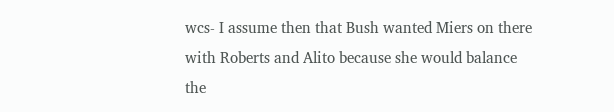wcs- I assume then that Bush wanted Miers on there with Roberts and Alito because she would balance the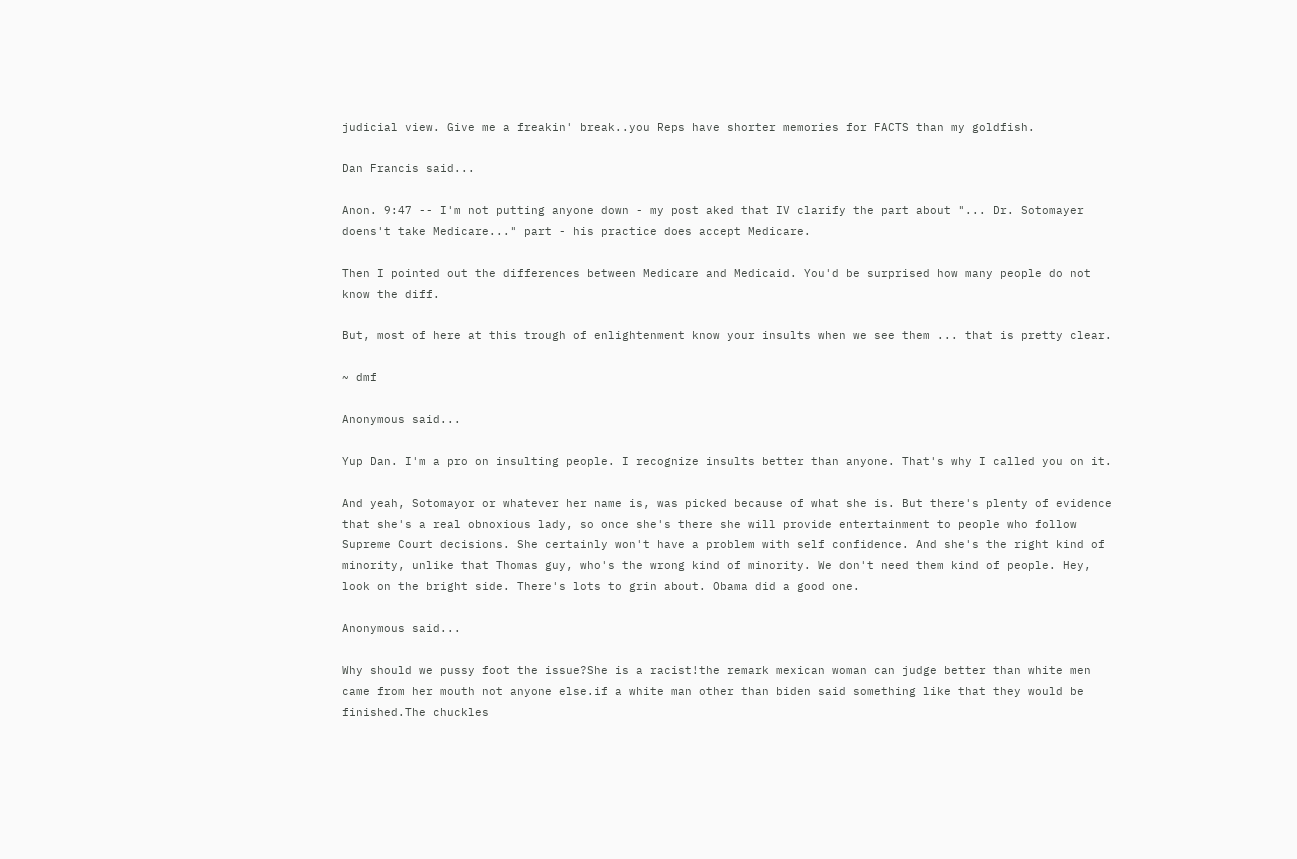judicial view. Give me a freakin' break..you Reps have shorter memories for FACTS than my goldfish.

Dan Francis said...

Anon. 9:47 -- I'm not putting anyone down - my post aked that IV clarify the part about "... Dr. Sotomayer doens't take Medicare..." part - his practice does accept Medicare.

Then I pointed out the differences between Medicare and Medicaid. You'd be surprised how many people do not know the diff.

But, most of here at this trough of enlightenment know your insults when we see them ... that is pretty clear.

~ dmf

Anonymous said...

Yup Dan. I'm a pro on insulting people. I recognize insults better than anyone. That's why I called you on it.

And yeah, Sotomayor or whatever her name is, was picked because of what she is. But there's plenty of evidence that she's a real obnoxious lady, so once she's there she will provide entertainment to people who follow Supreme Court decisions. She certainly won't have a problem with self confidence. And she's the right kind of minority, unlike that Thomas guy, who's the wrong kind of minority. We don't need them kind of people. Hey, look on the bright side. There's lots to grin about. Obama did a good one.

Anonymous said...

Why should we pussy foot the issue?She is a racist!the remark mexican woman can judge better than white men came from her mouth not anyone else.if a white man other than biden said something like that they would be finished.The chuckles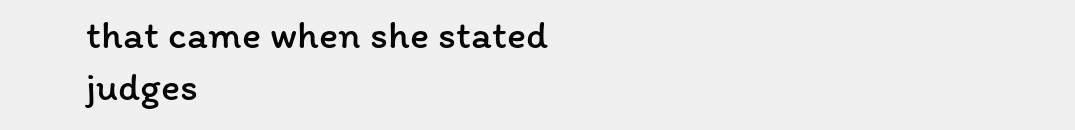that came when she stated judges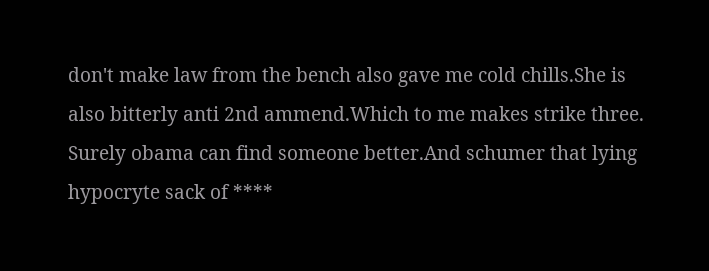don't make law from the bench also gave me cold chills.She is also bitterly anti 2nd ammend.Which to me makes strike three. Surely obama can find someone better.And schumer that lying hypocryte sack of ****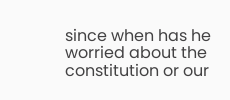since when has he worried about the constitution or our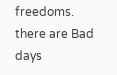freedoms. there are Bad days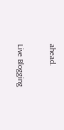ahead.

Live Blogging